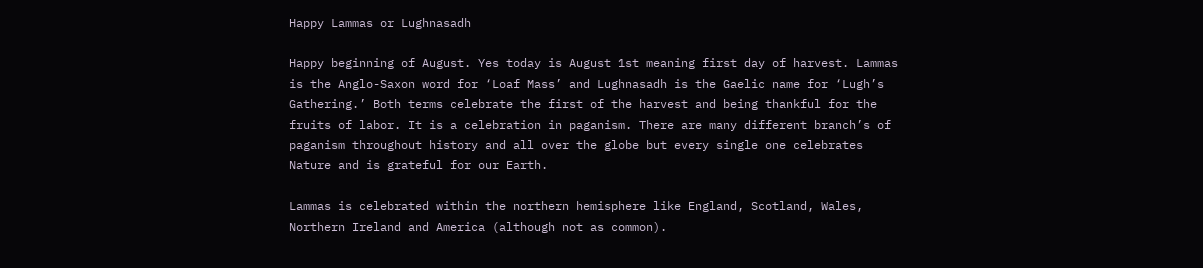Happy Lammas or Lughnasadh

Happy beginning of August. Yes today is August 1st meaning first day of harvest. Lammas is the Anglo-Saxon word for ‘Loaf Mass’ and Lughnasadh is the Gaelic name for ‘Lugh’s Gathering.’ Both terms celebrate the first of the harvest and being thankful for the fruits of labor. It is a celebration in paganism. There are many different branch’s of paganism throughout history and all over the globe but every single one celebrates Nature and is grateful for our Earth.

Lammas is celebrated within the northern hemisphere like England, Scotland, Wales, Northern Ireland and America (although not as common).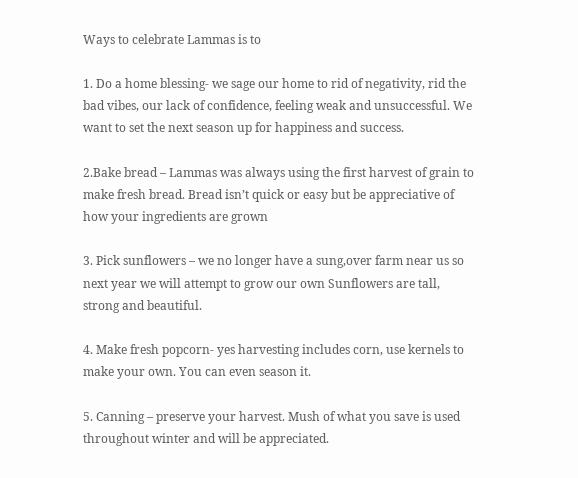Ways to celebrate Lammas is to

1. Do a home blessing- we sage our home to rid of negativity, rid the bad vibes, our lack of confidence, feeling weak and unsuccessful. We want to set the next season up for happiness and success.

2.Bake bread – Lammas was always using the first harvest of grain to make fresh bread. Bread isn’t quick or easy but be appreciative of how your ingredients are grown

3. Pick sunflowers – we no longer have a sung,over farm near us so next year we will attempt to grow our own Sunflowers are tall, strong and beautiful.

4. Make fresh popcorn- yes harvesting includes corn, use kernels to make your own. You can even season it.

5. Canning – preserve your harvest. Mush of what you save is used throughout winter and will be appreciated.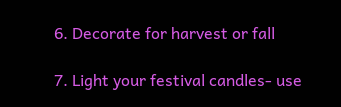6. Decorate for harvest or fall

7. Light your festival candles- use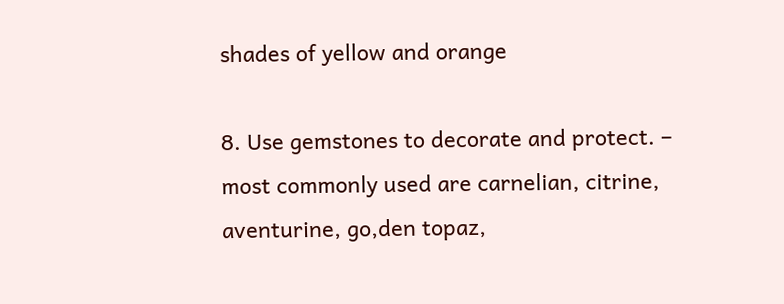shades of yellow and orange

8. Use gemstones to decorate and protect. – most commonly used are carnelian, citrine, aventurine, go,den topaz,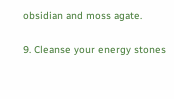obsidian and moss agate.

9. Cleanse your energy stones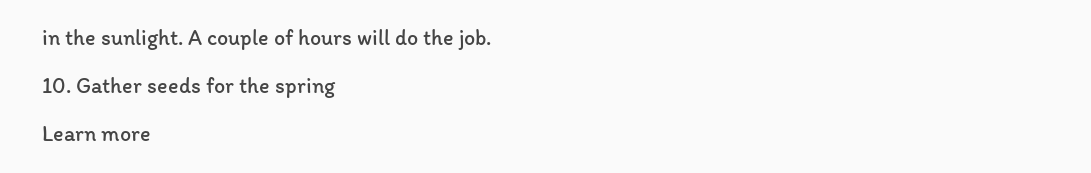in the sunlight. A couple of hours will do the job.

10. Gather seeds for the spring

Learn more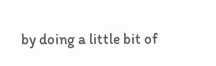by doing a little bit of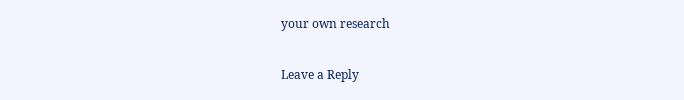your own research

Leave a Reply